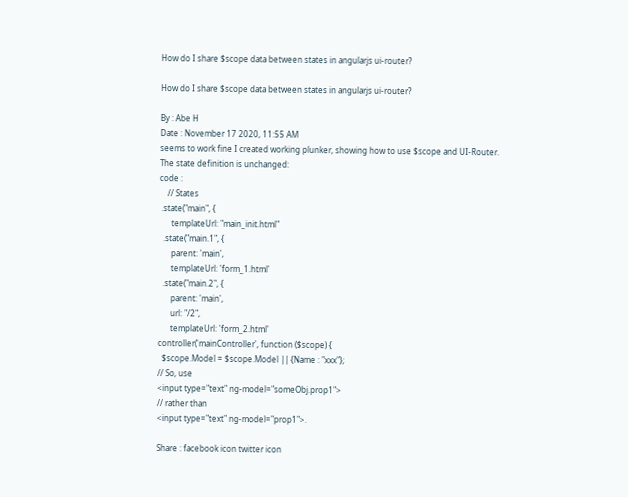How do I share $scope data between states in angularjs ui-router?

How do I share $scope data between states in angularjs ui-router?

By : Abe H
Date : November 17 2020, 11:55 AM
seems to work fine I created working plunker, showing how to use $scope and UI-Router.
The state definition is unchanged:
code :
    // States
 .state("main", {
      templateUrl: "main_init.html"
  .state("main.1", {
      parent: 'main',
      templateUrl: 'form_1.html'
  .state("main.2", {
      parent: 'main',
      url: "/2",
      templateUrl: 'form_2.html'
controller('mainController', function ($scope) {
  $scope.Model = $scope.Model || {Name : "xxx"};
// So, use
<input type="text" ng-model="someObj.prop1">
// rather than
<input type="text" ng-model="prop1">.

Share : facebook icon twitter icon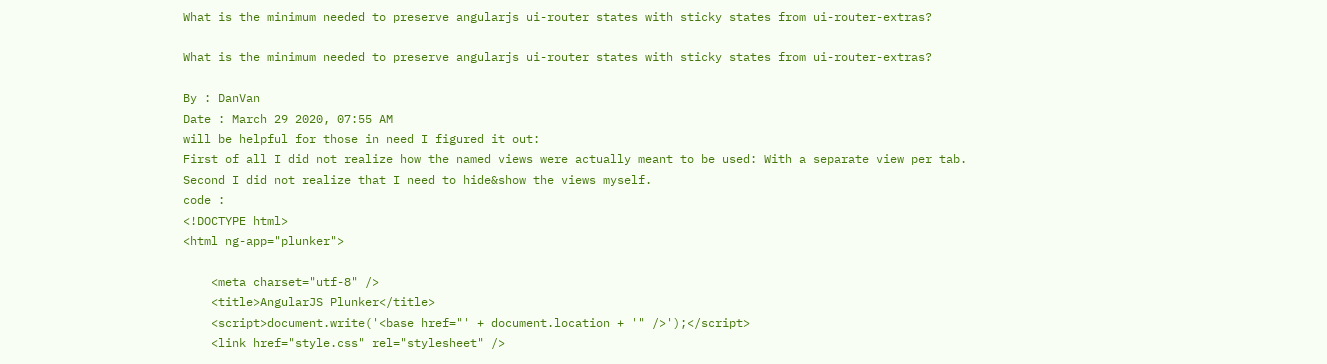What is the minimum needed to preserve angularjs ui-router states with sticky states from ui-router-extras?

What is the minimum needed to preserve angularjs ui-router states with sticky states from ui-router-extras?

By : DanVan
Date : March 29 2020, 07:55 AM
will be helpful for those in need I figured it out:
First of all I did not realize how the named views were actually meant to be used: With a separate view per tab. Second I did not realize that I need to hide&show the views myself.
code :
<!DOCTYPE html>
<html ng-app="plunker">

    <meta charset="utf-8" />
    <title>AngularJS Plunker</title>
    <script>document.write('<base href="' + document.location + '" />');</script>
    <link href="style.css" rel="stylesheet" />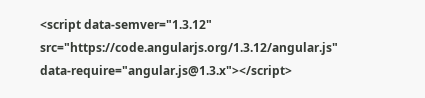<script data-semver="1.3.12" src="https://code.angularjs.org/1.3.12/angular.js" data-require="angular.js@1.3.x"></script>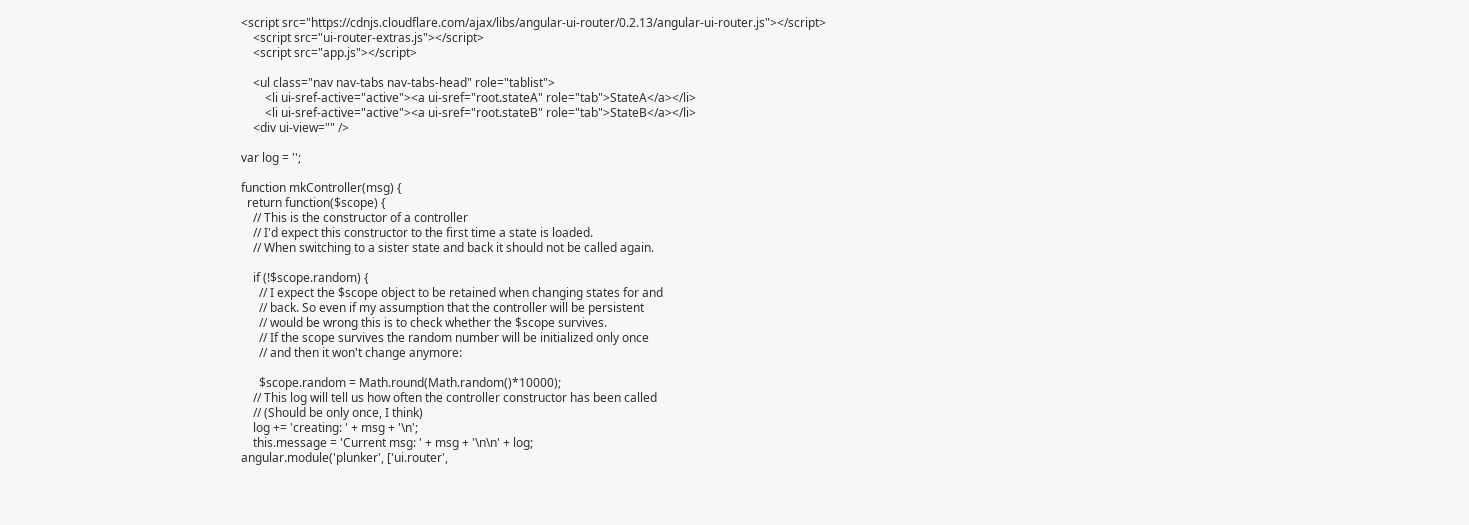<script src="https://cdnjs.cloudflare.com/ajax/libs/angular-ui-router/0.2.13/angular-ui-router.js"></script>
    <script src="ui-router-extras.js"></script>
    <script src="app.js"></script>

    <ul class="nav nav-tabs nav-tabs-head" role="tablist">
        <li ui-sref-active="active"><a ui-sref="root.stateA" role="tab">StateA</a></li>
        <li ui-sref-active="active"><a ui-sref="root.stateB" role="tab">StateB</a></li>
    <div ui-view="" />

var log = '';

function mkController(msg) {
  return function($scope) {
    // This is the constructor of a controller
    // I'd expect this constructor to the first time a state is loaded.
    // When switching to a sister state and back it should not be called again.

    if (!$scope.random) {
      // I expect the $scope object to be retained when changing states for and
      // back. So even if my assumption that the controller will be persistent
      // would be wrong this is to check whether the $scope survives.
      // If the scope survives the random number will be initialized only once
      // and then it won't change anymore:

      $scope.random = Math.round(Math.random()*10000);
    // This log will tell us how often the controller constructor has been called
    // (Should be only once, I think)
    log += 'creating: ' + msg + '\n';
    this.message = 'Current msg: ' + msg + '\n\n' + log;
angular.module('plunker', ['ui.router',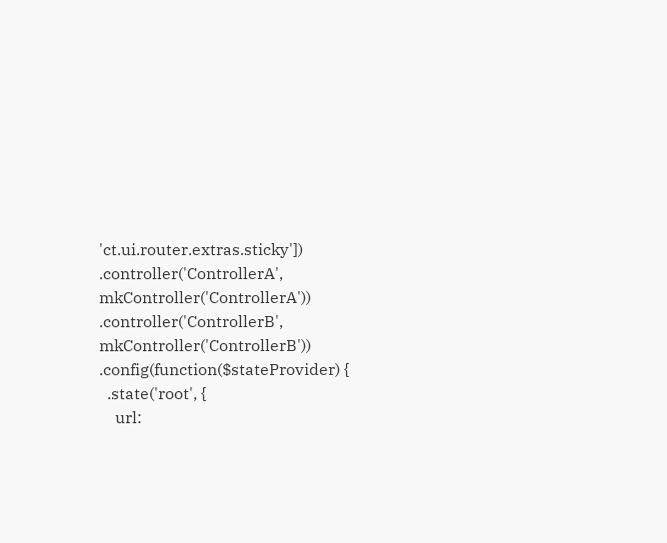'ct.ui.router.extras.sticky'])
.controller('ControllerA', mkController('ControllerA'))
.controller('ControllerB', mkController('ControllerB'))
.config(function($stateProvider) {
  .state('root', {
    url: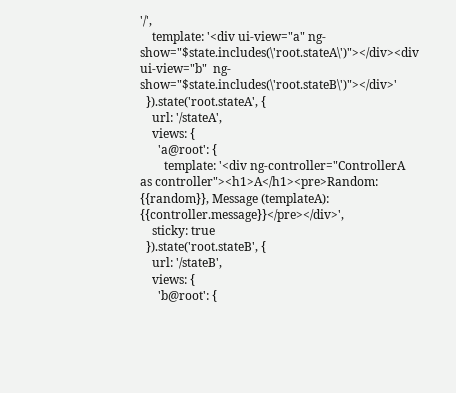'/',
    template: '<div ui-view="a" ng-show="$state.includes(\'root.stateA\')"></div><div ui-view="b"  ng-show="$state.includes(\'root.stateB\')"></div>'
  }).state('root.stateA', {
    url: '/stateA',
    views: {
      'a@root': {
        template: '<div ng-controller="ControllerA as controller"><h1>A</h1><pre>Random: {{random}}, Message (templateA): {{controller.message}}</pre></div>',
    sticky: true
  }).state('root.stateB', {
    url: '/stateB',
    views: {
      'b@root': {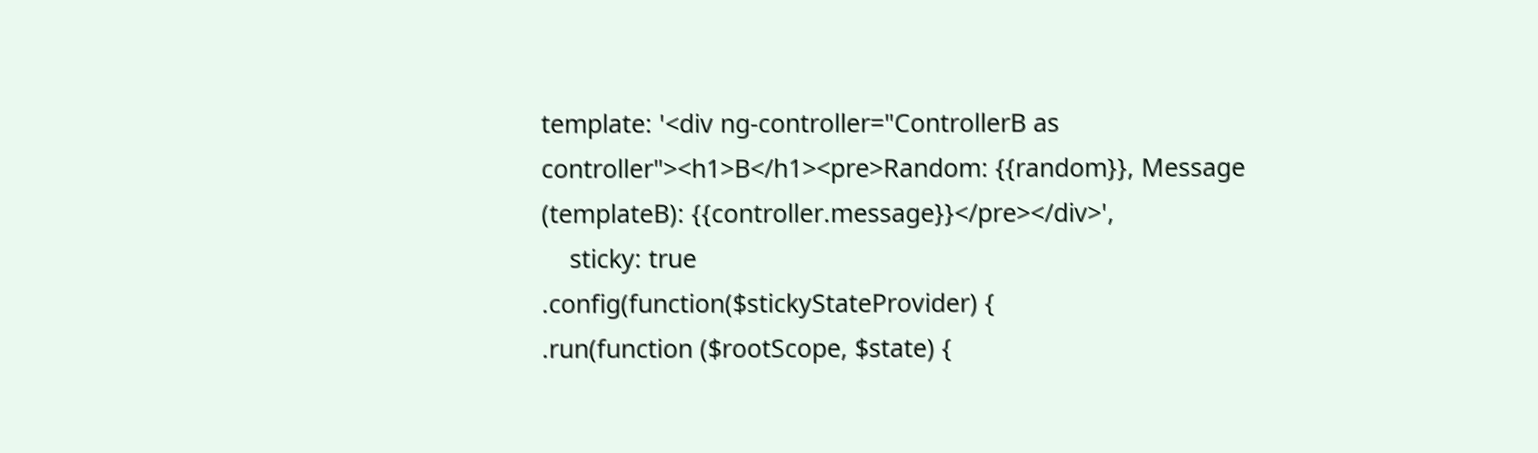template: '<div ng-controller="ControllerB as controller"><h1>B</h1><pre>Random: {{random}}, Message (templateB): {{controller.message}}</pre></div>',
    sticky: true
.config(function($stickyStateProvider) {
.run(function ($rootScope, $state) {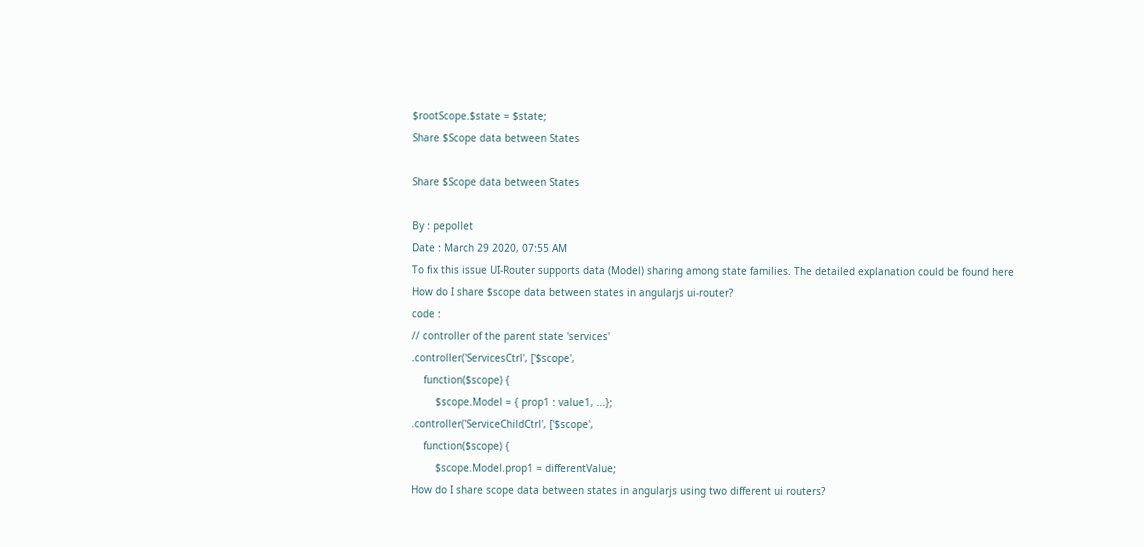$rootScope.$state = $state;
Share $Scope data between States

Share $Scope data between States

By : pepollet
Date : March 29 2020, 07:55 AM
To fix this issue UI-Router supports data (Model) sharing among state families. The detailed explanation could be found here
How do I share $scope data between states in angularjs ui-router?
code :
// controller of the parent state 'services'
.controller('ServicesCtrl', ['$scope',
    function($scope) {
        $scope.Model = { prop1 : value1, ...};
.controller('ServiceChildCtrl', ['$scope',
    function($scope) {
        $scope.Model.prop1 = differentValue;
How do I share scope data between states in angularjs using two different ui routers?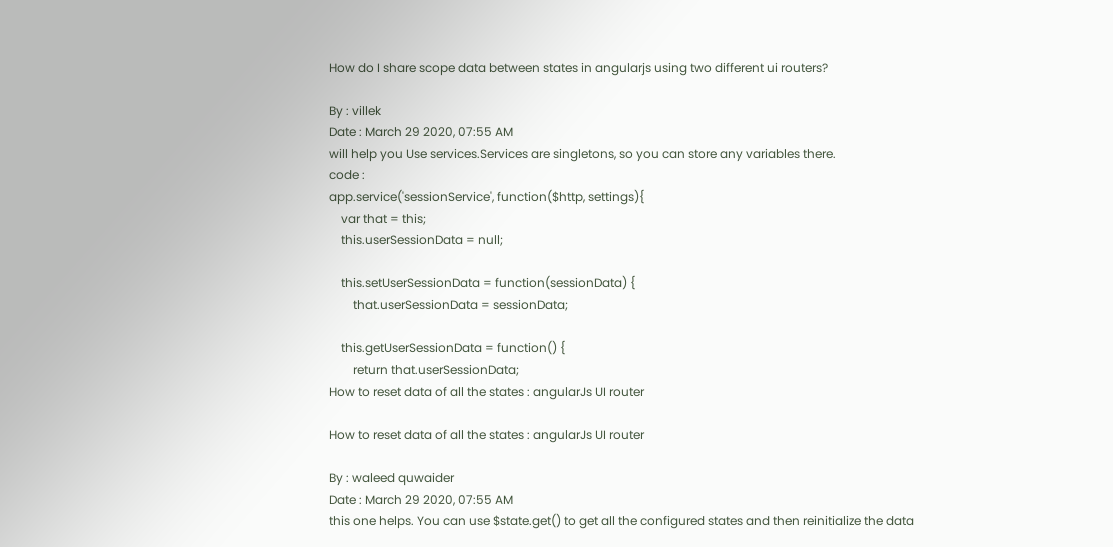How do I share scope data between states in angularjs using two different ui routers?

By : villek
Date : March 29 2020, 07:55 AM
will help you Use services.Services are singletons, so you can store any variables there.
code :
app.service('sessionService', function($http, settings){
    var that = this;
    this.userSessionData = null;

    this.setUserSessionData = function(sessionData) {
        that.userSessionData = sessionData;

    this.getUserSessionData = function() {
        return that.userSessionData;
How to reset data of all the states : angularJs UI router

How to reset data of all the states : angularJs UI router

By : waleed quwaider
Date : March 29 2020, 07:55 AM
this one helps. You can use $state.get() to get all the configured states and then reinitialize the data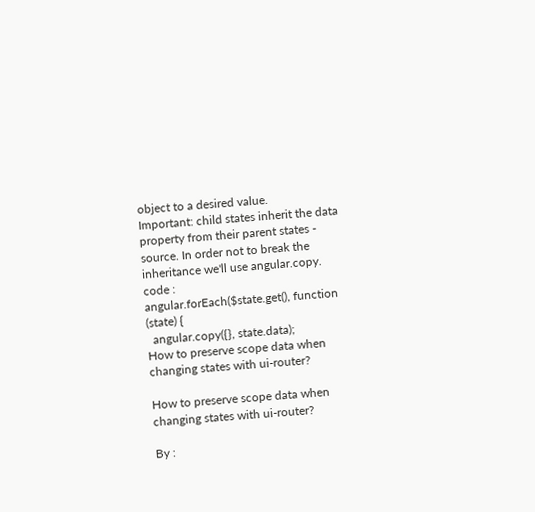object to a desired value.
Important: child states inherit the data property from their parent states - source. In order not to break the inheritance we'll use angular.copy.
code :
angular.forEach($state.get(), function (state) {
  angular.copy({}, state.data);
How to preserve scope data when changing states with ui-router?

How to preserve scope data when changing states with ui-router?

By :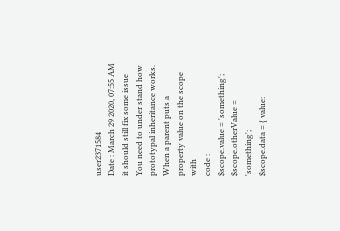user2371584
Date : March 29 2020, 07:55 AM
it should still fix some issue You need to under stand how prototypal inheritance works. When a parent puts a property value on the scope with
code :
$scope.value = 'something';
$scope.otherValue = 'something';
$scope.data = { value: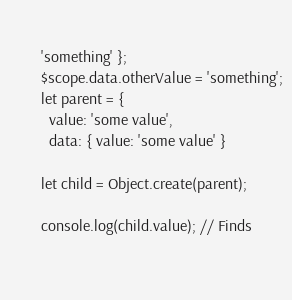'something' };
$scope.data.otherValue = 'something';
let parent = {
  value: 'some value',
  data: { value: 'some value' }

let child = Object.create(parent);

console.log(child.value); // Finds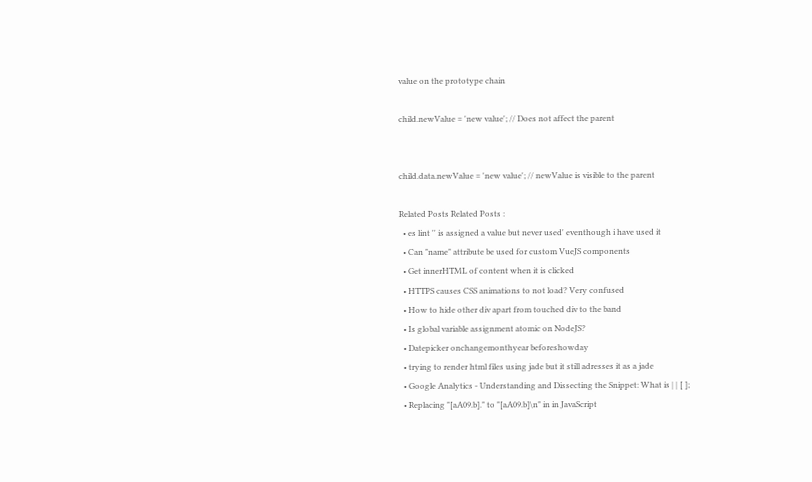value on the prototype chain

child.newValue = 'new value'; // Does not affect the parent


child.data.newValue = 'new value'; // newValue is visible to the parent

Related Posts Related Posts :
  • es lint '' is assigned a value but never used' eventhough i have used it
  • Can "name" attribute be used for custom VueJS components
  • Get innerHTML of content when it is clicked
  • HTTPS causes CSS animations to not load? Very confused
  • How to hide other div apart from touched div to the band
  • Is global variable assignment atomic on NodeJS?
  • Datepicker onchangemonthyear beforeshowday
  • trying to render html files using jade but it still adresses it as a jade
  • Google Analytics - Understanding and Dissecting the Snippet: What is | | [ ];
  • Replacing "[aA09.b]." to "[aA09.b]\n" in in JavaScript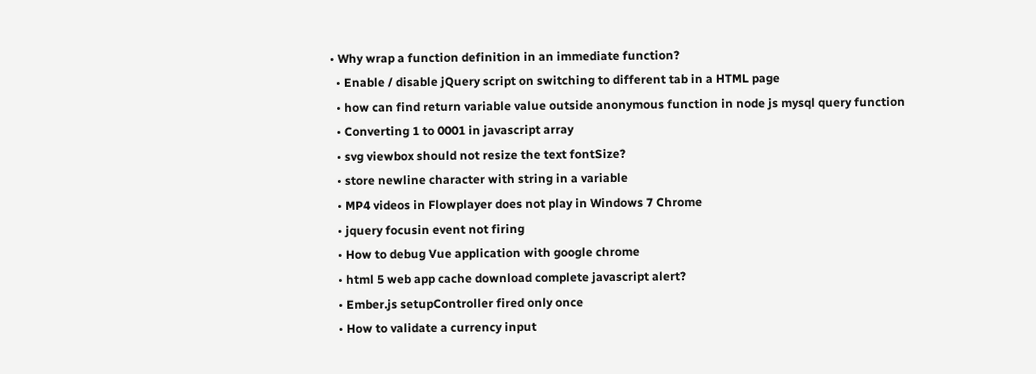• Why wrap a function definition in an immediate function?
  • Enable / disable jQuery script on switching to different tab in a HTML page
  • how can find return variable value outside anonymous function in node js mysql query function
  • Converting 1 to 0001 in javascript array
  • svg viewbox should not resize the text fontSize?
  • store newline character with string in a variable
  • MP4 videos in Flowplayer does not play in Windows 7 Chrome
  • jquery focusin event not firing
  • How to debug Vue application with google chrome
  • html 5 web app cache download complete javascript alert?
  • Ember.js setupController fired only once
  • How to validate a currency input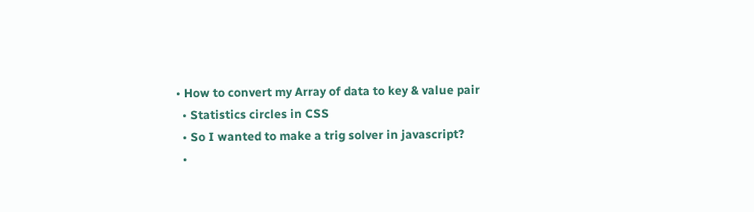• How to convert my Array of data to key & value pair
  • Statistics circles in CSS
  • So I wanted to make a trig solver in javascript?
  •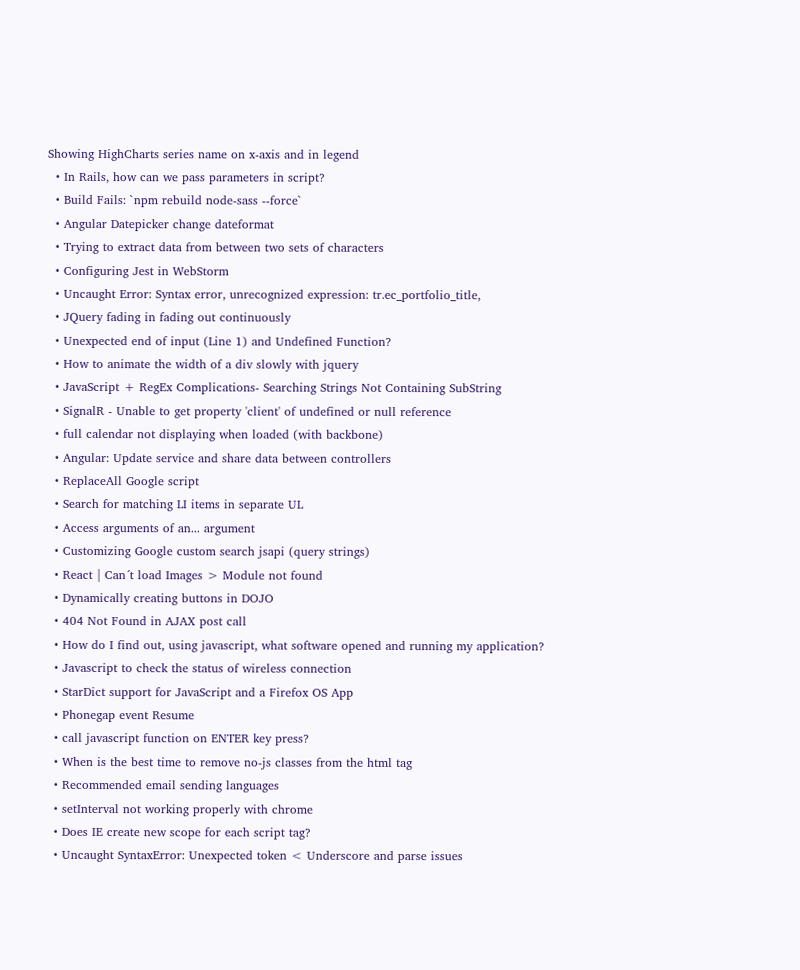Showing HighCharts series name on x-axis and in legend
  • In Rails, how can we pass parameters in script?
  • Build Fails: `npm rebuild node-sass --force`
  • Angular Datepicker change dateformat
  • Trying to extract data from between two sets of characters
  • Configuring Jest in WebStorm
  • Uncaught Error: Syntax error, unrecognized expression: tr.ec_portfolio_title,
  • JQuery fading in fading out continuously
  • Unexpected end of input (Line 1) and Undefined Function?
  • How to animate the width of a div slowly with jquery
  • JavaScript + RegEx Complications- Searching Strings Not Containing SubString
  • SignalR - Unable to get property 'client' of undefined or null reference
  • full calendar not displaying when loaded (with backbone)
  • Angular: Update service and share data between controllers
  • ReplaceAll Google script
  • Search for matching LI items in separate UL
  • Access arguments of an... argument
  • Customizing Google custom search jsapi (query strings)
  • React | Can´t load Images > Module not found
  • Dynamically creating buttons in DOJO
  • 404 Not Found in AJAX post call
  • How do I find out, using javascript, what software opened and running my application?
  • Javascript to check the status of wireless connection
  • StarDict support for JavaScript and a Firefox OS App
  • Phonegap event Resume
  • call javascript function on ENTER key press?
  • When is the best time to remove no-js classes from the html tag
  • Recommended email sending languages
  • setInterval not working properly with chrome
  • Does IE create new scope for each script tag?
  • Uncaught SyntaxError: Unexpected token < Underscore and parse issues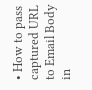• How to pass captured URL to Email Body in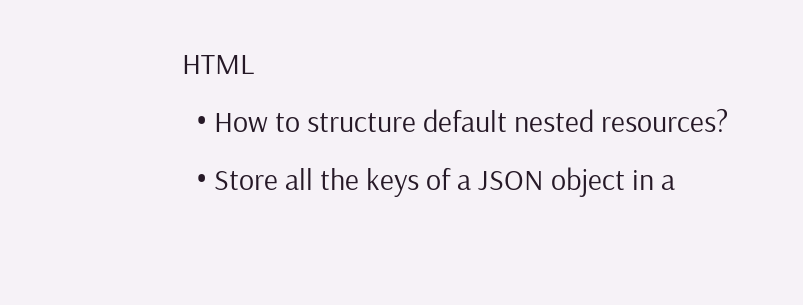HTML
  • How to structure default nested resources?
  • Store all the keys of a JSON object in a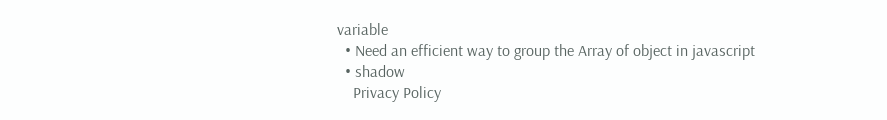variable
  • Need an efficient way to group the Array of object in javascript
  • shadow
    Privacy Policy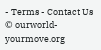- Terms - Contact Us © ourworld-yourmove.org